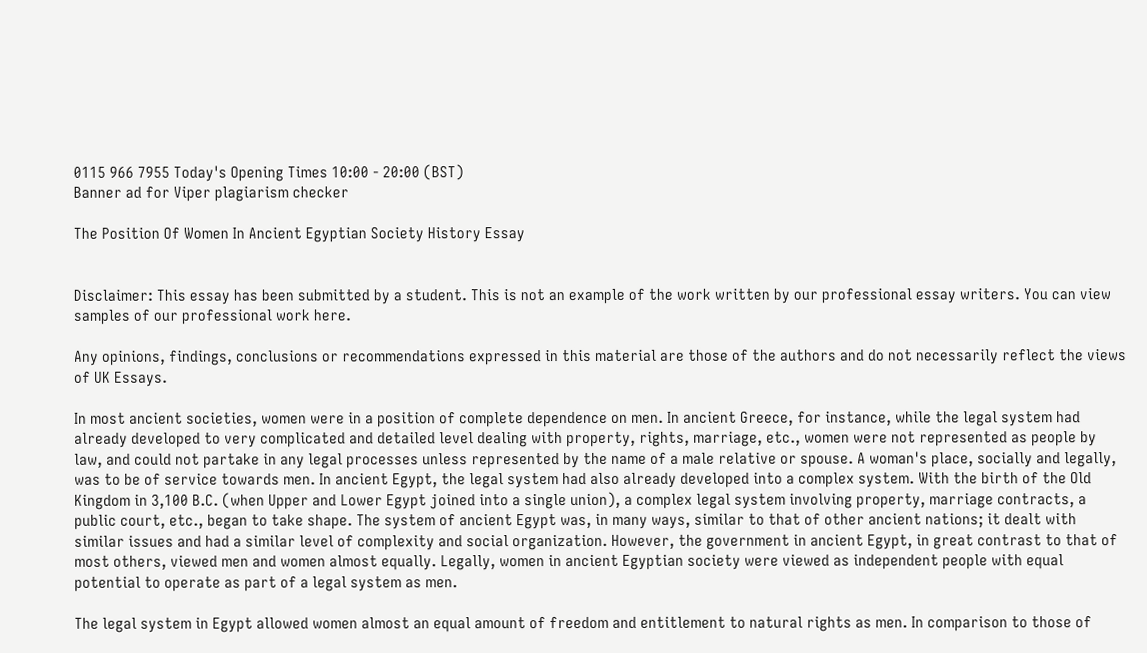0115 966 7955 Today's Opening Times 10:00 - 20:00 (BST)
Banner ad for Viper plagiarism checker

The Position Of Women In Ancient Egyptian Society History Essay


Disclaimer: This essay has been submitted by a student. This is not an example of the work written by our professional essay writers. You can view samples of our professional work here.

Any opinions, findings, conclusions or recommendations expressed in this material are those of the authors and do not necessarily reflect the views of UK Essays.

In most ancient societies, women were in a position of complete dependence on men. In ancient Greece, for instance, while the legal system had already developed to very complicated and detailed level dealing with property, rights, marriage, etc., women were not represented as people by law, and could not partake in any legal processes unless represented by the name of a male relative or spouse. A woman's place, socially and legally, was to be of service towards men. In ancient Egypt, the legal system had also already developed into a complex system. With the birth of the Old Kingdom in 3,100 B.C. (when Upper and Lower Egypt joined into a single union), a complex legal system involving property, marriage contracts, a public court, etc., began to take shape. The system of ancient Egypt was, in many ways, similar to that of other ancient nations; it dealt with similar issues and had a similar level of complexity and social organization. However, the government in ancient Egypt, in great contrast to that of most others, viewed men and women almost equally. Legally, women in ancient Egyptian society were viewed as independent people with equal potential to operate as part of a legal system as men.

The legal system in Egypt allowed women almost an equal amount of freedom and entitlement to natural rights as men. In comparison to those of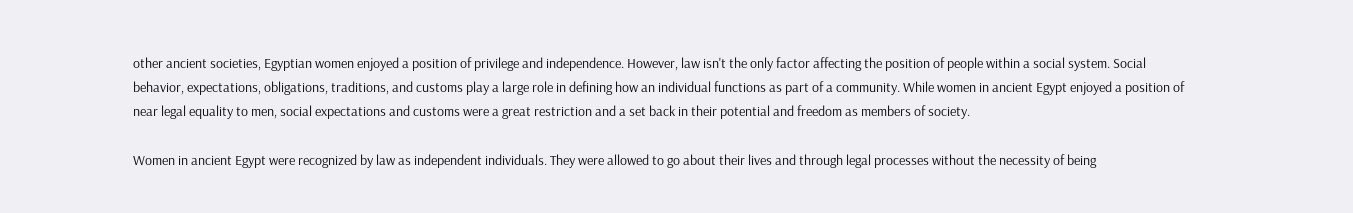other ancient societies, Egyptian women enjoyed a position of privilege and independence. However, law isn't the only factor affecting the position of people within a social system. Social behavior, expectations, obligations, traditions, and customs play a large role in defining how an individual functions as part of a community. While women in ancient Egypt enjoyed a position of near legal equality to men, social expectations and customs were a great restriction and a set back in their potential and freedom as members of society.

Women in ancient Egypt were recognized by law as independent individuals. They were allowed to go about their lives and through legal processes without the necessity of being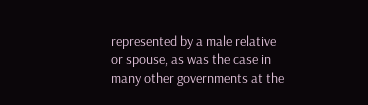represented by a male relative or spouse, as was the case in many other governments at the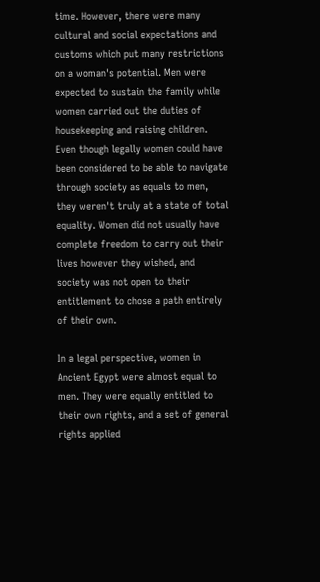time. However, there were many cultural and social expectations and customs which put many restrictions on a woman's potential. Men were expected to sustain the family while women carried out the duties of housekeeping and raising children. Even though legally women could have been considered to be able to navigate through society as equals to men, they weren't truly at a state of total equality. Women did not usually have complete freedom to carry out their lives however they wished, and society was not open to their entitlement to chose a path entirely of their own.

In a legal perspective, women in Ancient Egypt were almost equal to men. They were equally entitled to their own rights, and a set of general rights applied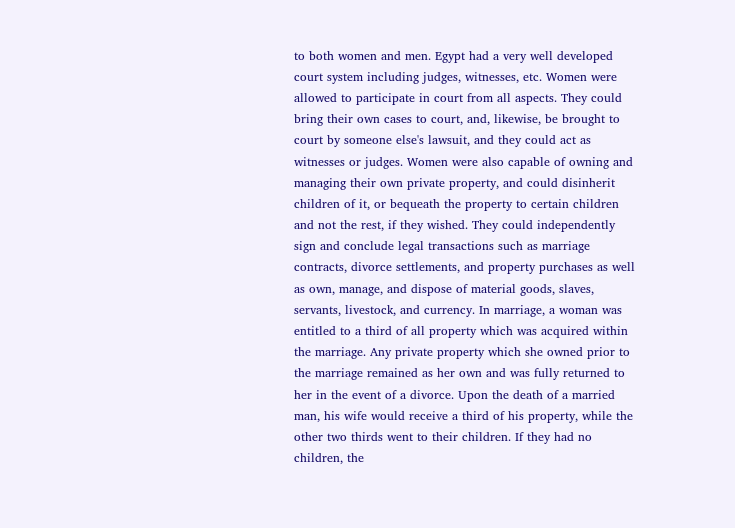to both women and men. Egypt had a very well developed court system including judges, witnesses, etc. Women were allowed to participate in court from all aspects. They could bring their own cases to court, and, likewise, be brought to court by someone else's lawsuit, and they could act as witnesses or judges. Women were also capable of owning and managing their own private property, and could disinherit children of it, or bequeath the property to certain children and not the rest, if they wished. They could independently sign and conclude legal transactions such as marriage contracts, divorce settlements, and property purchases as well as own, manage, and dispose of material goods, slaves, servants, livestock, and currency. In marriage, a woman was entitled to a third of all property which was acquired within the marriage. Any private property which she owned prior to the marriage remained as her own and was fully returned to her in the event of a divorce. Upon the death of a married man, his wife would receive a third of his property, while the other two thirds went to their children. If they had no children, the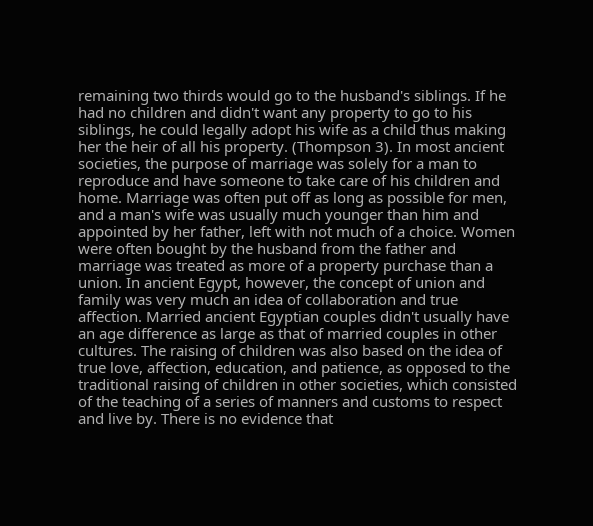remaining two thirds would go to the husband's siblings. If he had no children and didn't want any property to go to his siblings, he could legally adopt his wife as a child thus making her the heir of all his property. (Thompson 3). In most ancient societies, the purpose of marriage was solely for a man to reproduce and have someone to take care of his children and home. Marriage was often put off as long as possible for men, and a man's wife was usually much younger than him and appointed by her father, left with not much of a choice. Women were often bought by the husband from the father and marriage was treated as more of a property purchase than a union. In ancient Egypt, however, the concept of union and family was very much an idea of collaboration and true affection. Married ancient Egyptian couples didn't usually have an age difference as large as that of married couples in other cultures. The raising of children was also based on the idea of true love, affection, education, and patience, as opposed to the traditional raising of children in other societies, which consisted of the teaching of a series of manners and customs to respect and live by. There is no evidence that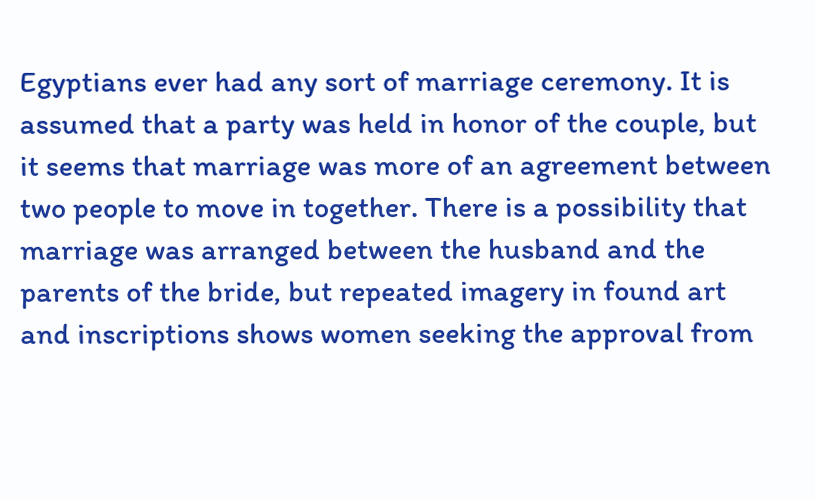Egyptians ever had any sort of marriage ceremony. It is assumed that a party was held in honor of the couple, but it seems that marriage was more of an agreement between two people to move in together. There is a possibility that marriage was arranged between the husband and the parents of the bride, but repeated imagery in found art and inscriptions shows women seeking the approval from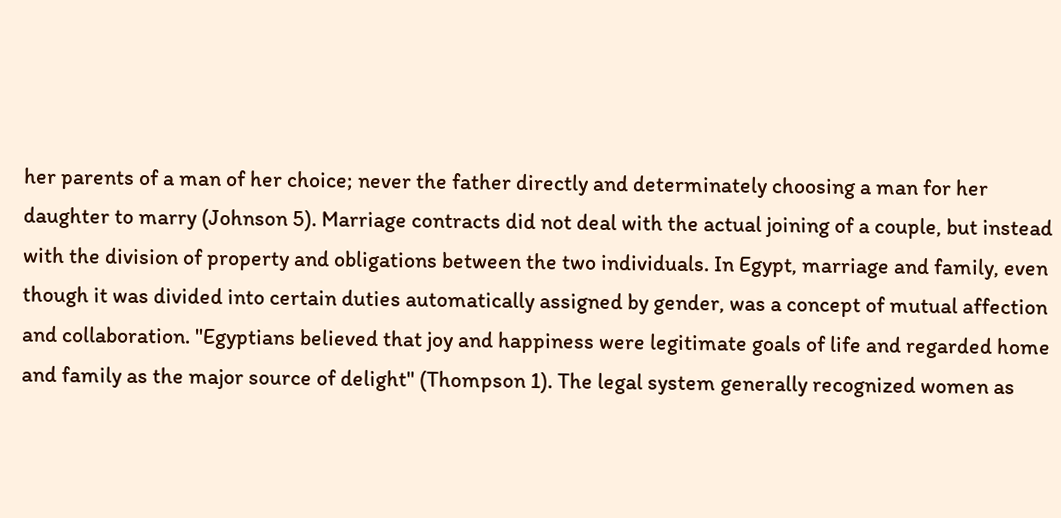her parents of a man of her choice; never the father directly and determinately choosing a man for her daughter to marry (Johnson 5). Marriage contracts did not deal with the actual joining of a couple, but instead with the division of property and obligations between the two individuals. In Egypt, marriage and family, even though it was divided into certain duties automatically assigned by gender, was a concept of mutual affection and collaboration. "Egyptians believed that joy and happiness were legitimate goals of life and regarded home and family as the major source of delight" (Thompson 1). The legal system generally recognized women as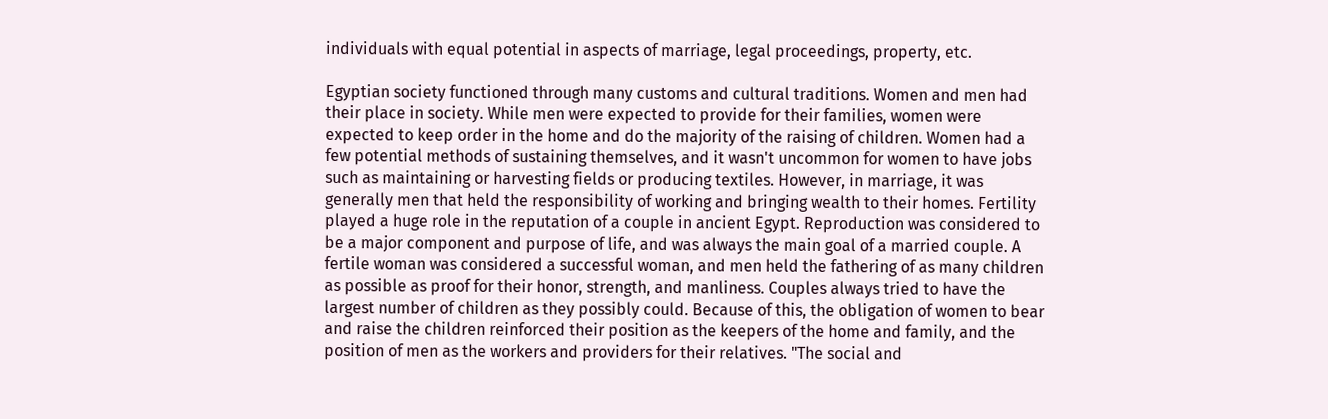individuals with equal potential in aspects of marriage, legal proceedings, property, etc.

Egyptian society functioned through many customs and cultural traditions. Women and men had their place in society. While men were expected to provide for their families, women were expected to keep order in the home and do the majority of the raising of children. Women had a few potential methods of sustaining themselves, and it wasn't uncommon for women to have jobs such as maintaining or harvesting fields or producing textiles. However, in marriage, it was generally men that held the responsibility of working and bringing wealth to their homes. Fertility played a huge role in the reputation of a couple in ancient Egypt. Reproduction was considered to be a major component and purpose of life, and was always the main goal of a married couple. A fertile woman was considered a successful woman, and men held the fathering of as many children as possible as proof for their honor, strength, and manliness. Couples always tried to have the largest number of children as they possibly could. Because of this, the obligation of women to bear and raise the children reinforced their position as the keepers of the home and family, and the position of men as the workers and providers for their relatives. "The social and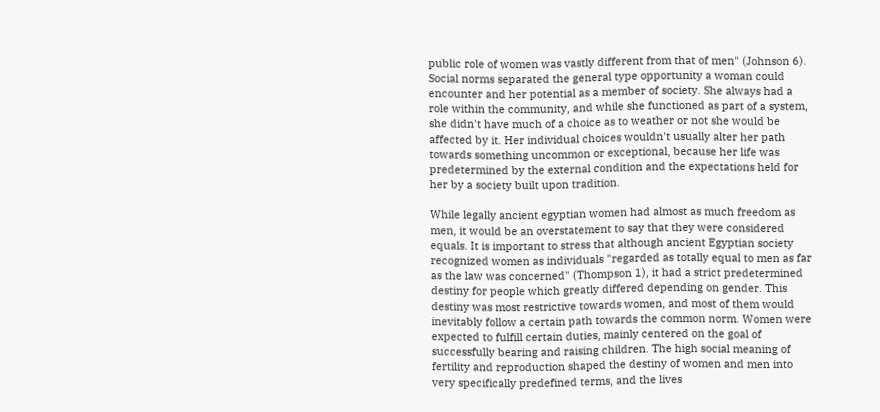public role of women was vastly different from that of men" (Johnson 6). Social norms separated the general type opportunity a woman could encounter and her potential as a member of society. She always had a role within the community, and while she functioned as part of a system, she didn't have much of a choice as to weather or not she would be affected by it. Her individual choices wouldn't usually alter her path towards something uncommon or exceptional, because her life was predetermined by the external condition and the expectations held for her by a society built upon tradition.

While legally ancient egyptian women had almost as much freedom as men, it would be an overstatement to say that they were considered equals. It is important to stress that although ancient Egyptian society recognized women as individuals "regarded as totally equal to men as far as the law was concerned" (Thompson 1), it had a strict predetermined destiny for people which greatly differed depending on gender. This destiny was most restrictive towards women, and most of them would inevitably follow a certain path towards the common norm. Women were expected to fulfill certain duties, mainly centered on the goal of successfully bearing and raising children. The high social meaning of fertility and reproduction shaped the destiny of women and men into very specifically predefined terms, and the lives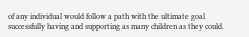of any individual would follow a path with the ultimate goal successfully having and supporting as many children as they could.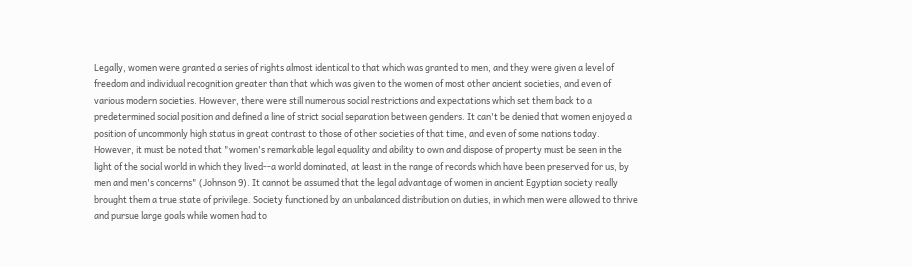Legally, women were granted a series of rights almost identical to that which was granted to men, and they were given a level of freedom and individual recognition greater than that which was given to the women of most other ancient societies, and even of various modern societies. However, there were still numerous social restrictions and expectations which set them back to a predetermined social position and defined a line of strict social separation between genders. It can't be denied that women enjoyed a position of uncommonly high status in great contrast to those of other societies of that time, and even of some nations today. However, it must be noted that "women's remarkable legal equality and ability to own and dispose of property must be seen in the light of the social world in which they lived--a world dominated, at least in the range of records which have been preserved for us, by men and men's concerns" (Johnson 9). It cannot be assumed that the legal advantage of women in ancient Egyptian society really brought them a true state of privilege. Society functioned by an unbalanced distribution on duties, in which men were allowed to thrive and pursue large goals while women had to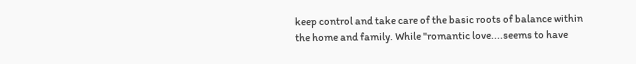keep control and take care of the basic roots of balance within the home and family. While "romantic love....seems to have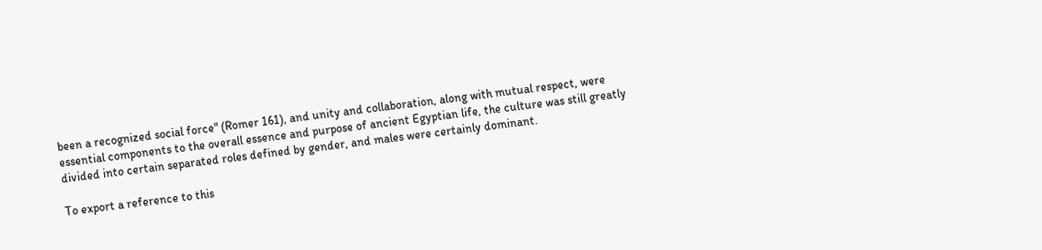been a recognized social force" (Romer 161), and unity and collaboration, along with mutual respect, were essential components to the overall essence and purpose of ancient Egyptian life, the culture was still greatly divided into certain separated roles defined by gender, and males were certainly dominant.

To export a reference to this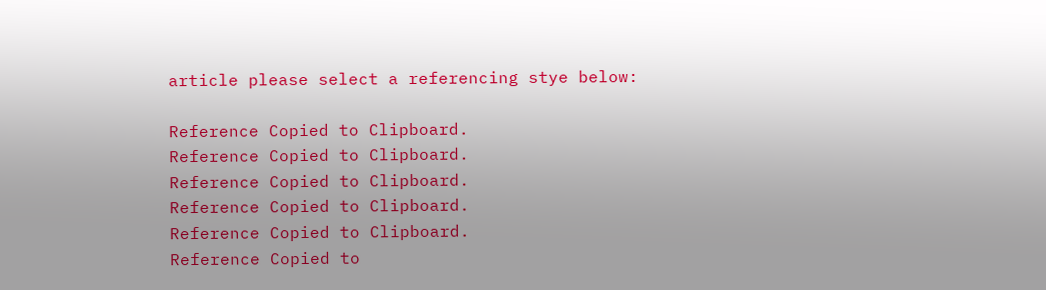article please select a referencing stye below:

Reference Copied to Clipboard.
Reference Copied to Clipboard.
Reference Copied to Clipboard.
Reference Copied to Clipboard.
Reference Copied to Clipboard.
Reference Copied to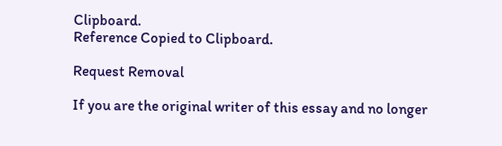Clipboard.
Reference Copied to Clipboard.

Request Removal

If you are the original writer of this essay and no longer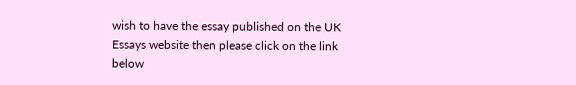wish to have the essay published on the UK Essays website then please click on the link below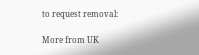to request removal:

More from UK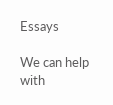Essays

We can help with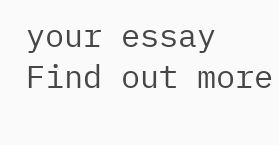your essay
Find out more